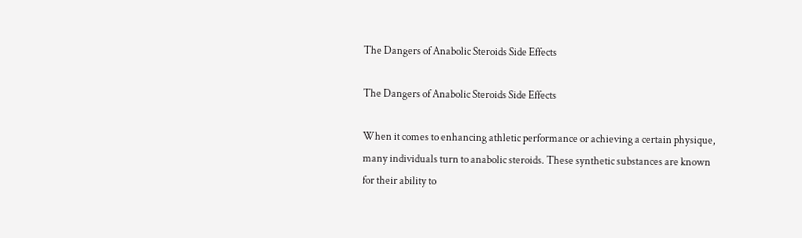The Dangers of Anabolic Steroids Side Effects

The Dangers of Anabolic Steroids Side Effects

When it comes to enhancing athletic performance or achieving a certain physique, many individuals turn to anabolic steroids. These synthetic substances are known for their ability to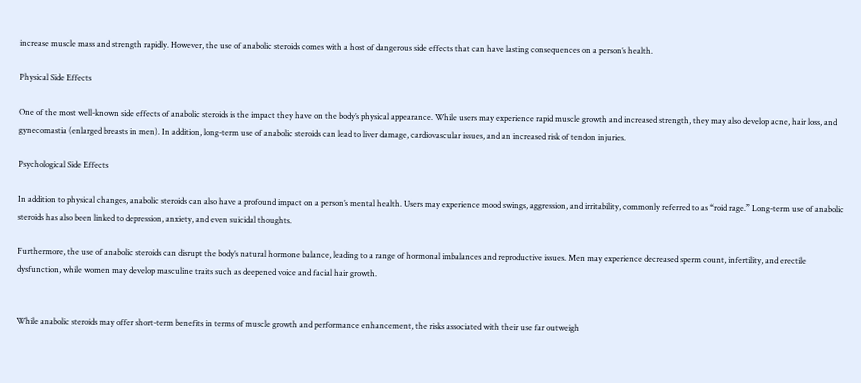increase muscle mass and strength rapidly. However, the use of anabolic steroids comes with a host of dangerous side effects that can have lasting consequences on a person’s health.

Physical Side Effects

One of the most well-known side effects of anabolic steroids is the impact they have on the body’s physical appearance. While users may experience rapid muscle growth and increased strength, they may also develop acne, hair loss, and gynecomastia (enlarged breasts in men). In addition, long-term use of anabolic steroids can lead to liver damage, cardiovascular issues, and an increased risk of tendon injuries.

Psychological Side Effects

In addition to physical changes, anabolic steroids can also have a profound impact on a person’s mental health. Users may experience mood swings, aggression, and irritability, commonly referred to as “roid rage.” Long-term use of anabolic steroids has also been linked to depression, anxiety, and even suicidal thoughts.

Furthermore, the use of anabolic steroids can disrupt the body’s natural hormone balance, leading to a range of hormonal imbalances and reproductive issues. Men may experience decreased sperm count, infertility, and erectile dysfunction, while women may develop masculine traits such as deepened voice and facial hair growth.


While anabolic steroids may offer short-term benefits in terms of muscle growth and performance enhancement, the risks associated with their use far outweigh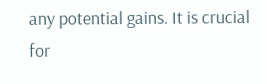any potential gains. It is crucial for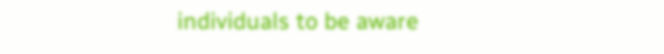individuals to be aware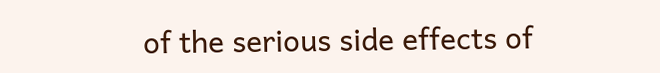of the serious side effects of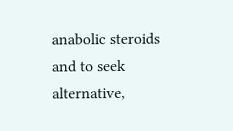anabolic steroids and to seek alternative,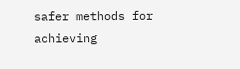safer methods for achieving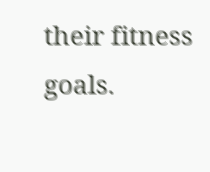their fitness goals.